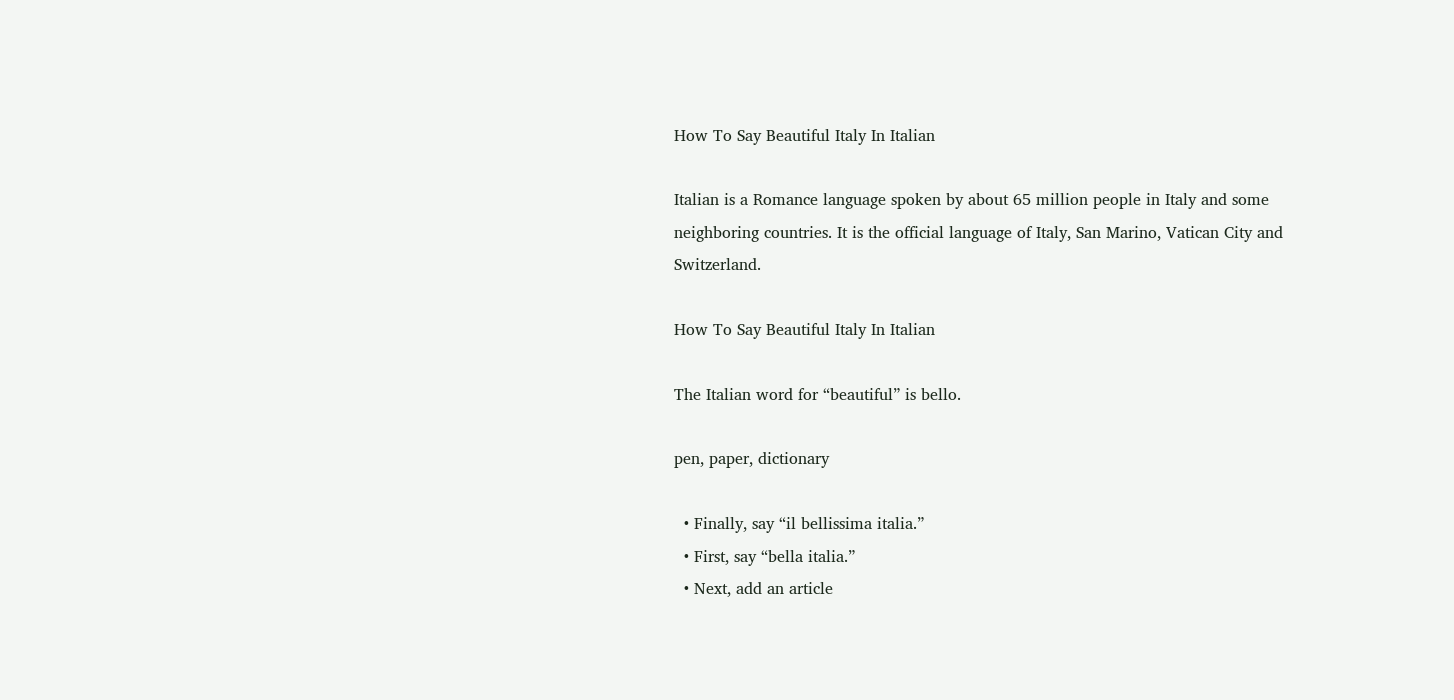How To Say Beautiful Italy In Italian

Italian is a Romance language spoken by about 65 million people in Italy and some neighboring countries. It is the official language of Italy, San Marino, Vatican City and Switzerland.

How To Say Beautiful Italy In Italian

The Italian word for “beautiful” is bello.

pen, paper, dictionary

  • Finally, say “il bellissima italia.”
  • First, say “bella italia.”
  • Next, add an article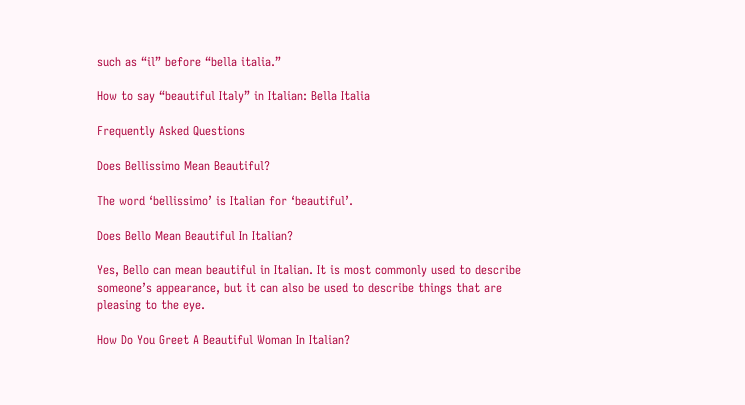such as “il” before “bella italia.”

How to say “beautiful Italy” in Italian: Bella Italia

Frequently Asked Questions

Does Bellissimo Mean Beautiful?

The word ‘bellissimo’ is Italian for ‘beautiful’.

Does Bello Mean Beautiful In Italian?

Yes, Bello can mean beautiful in Italian. It is most commonly used to describe someone’s appearance, but it can also be used to describe things that are pleasing to the eye.

How Do You Greet A Beautiful Woman In Italian?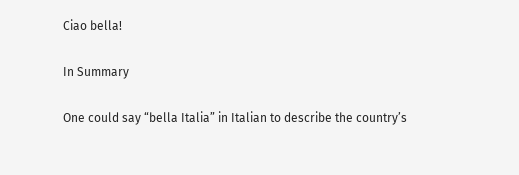Ciao bella!

In Summary

One could say “bella Italia” in Italian to describe the country’s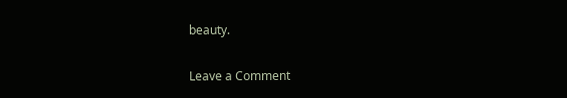beauty.

Leave a Comment